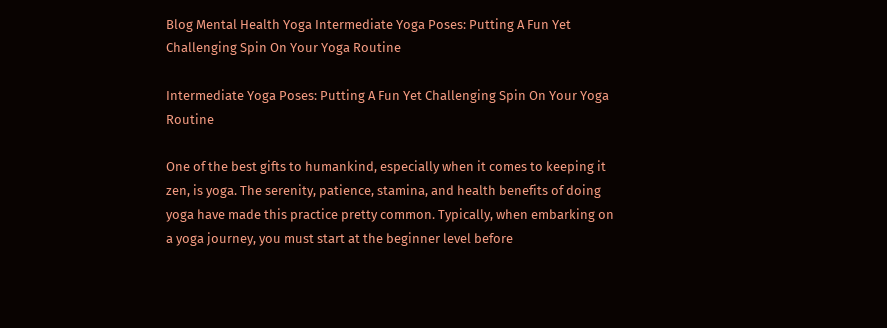Blog Mental Health Yoga Intermediate Yoga Poses: Putting A Fun Yet Challenging Spin On Your Yoga Routine

Intermediate Yoga Poses: Putting A Fun Yet Challenging Spin On Your Yoga Routine

One of the best gifts to humankind, especially when it comes to keeping it zen, is yoga. The serenity, patience, stamina, and health benefits of doing yoga have made this practice pretty common. Typically, when embarking on a yoga journey, you must start at the beginner level before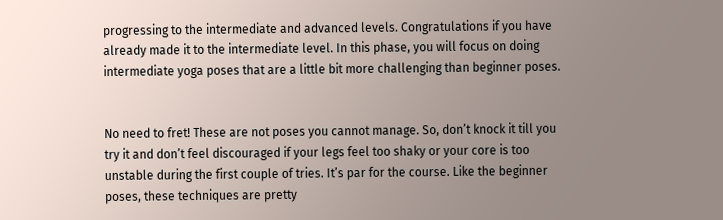progressing to the intermediate and advanced levels. Congratulations if you have already made it to the intermediate level. In this phase, you will focus on doing intermediate yoga poses that are a little bit more challenging than beginner poses.


No need to fret! These are not poses you cannot manage. So, don’t knock it till you try it and don’t feel discouraged if your legs feel too shaky or your core is too unstable during the first couple of tries. It’s par for the course. Like the beginner poses, these techniques are pretty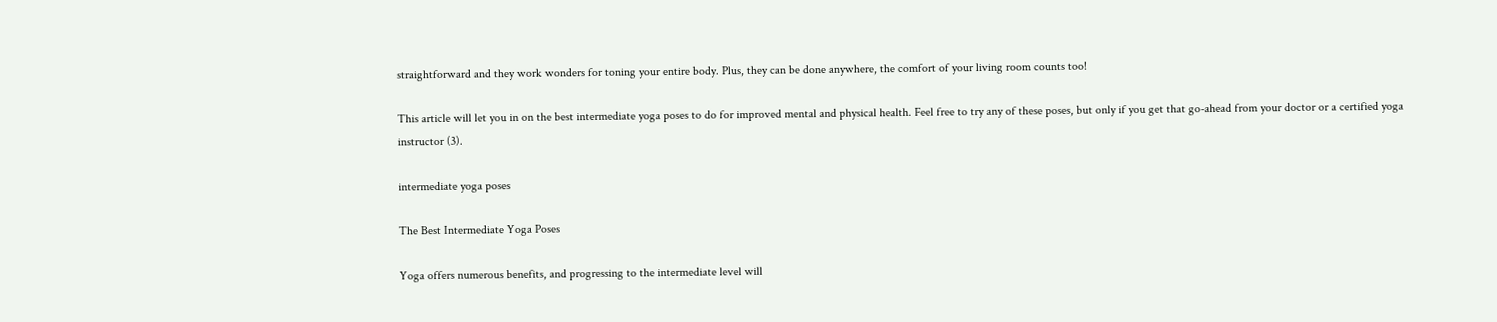straightforward and they work wonders for toning your entire body. Plus, they can be done anywhere, the comfort of your living room counts too!

This article will let you in on the best intermediate yoga poses to do for improved mental and physical health. Feel free to try any of these poses, but only if you get that go-ahead from your doctor or a certified yoga instructor (3).

intermediate yoga poses

The Best Intermediate Yoga Poses

Yoga offers numerous benefits, and progressing to the intermediate level will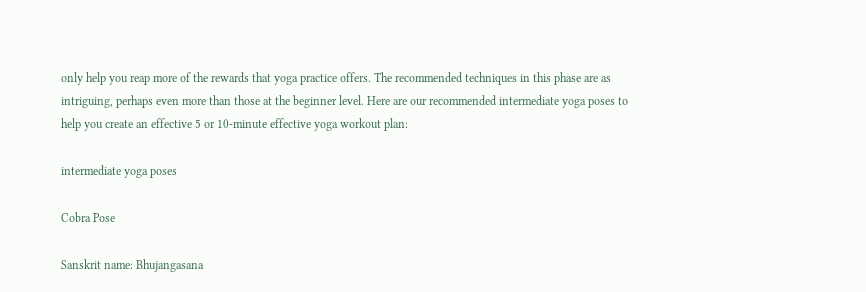only help you reap more of the rewards that yoga practice offers. The recommended techniques in this phase are as intriguing, perhaps even more than those at the beginner level. Here are our recommended intermediate yoga poses to help you create an effective 5 or 10-minute effective yoga workout plan:

intermediate yoga poses

Cobra Pose

Sanskrit name: Bhujangasana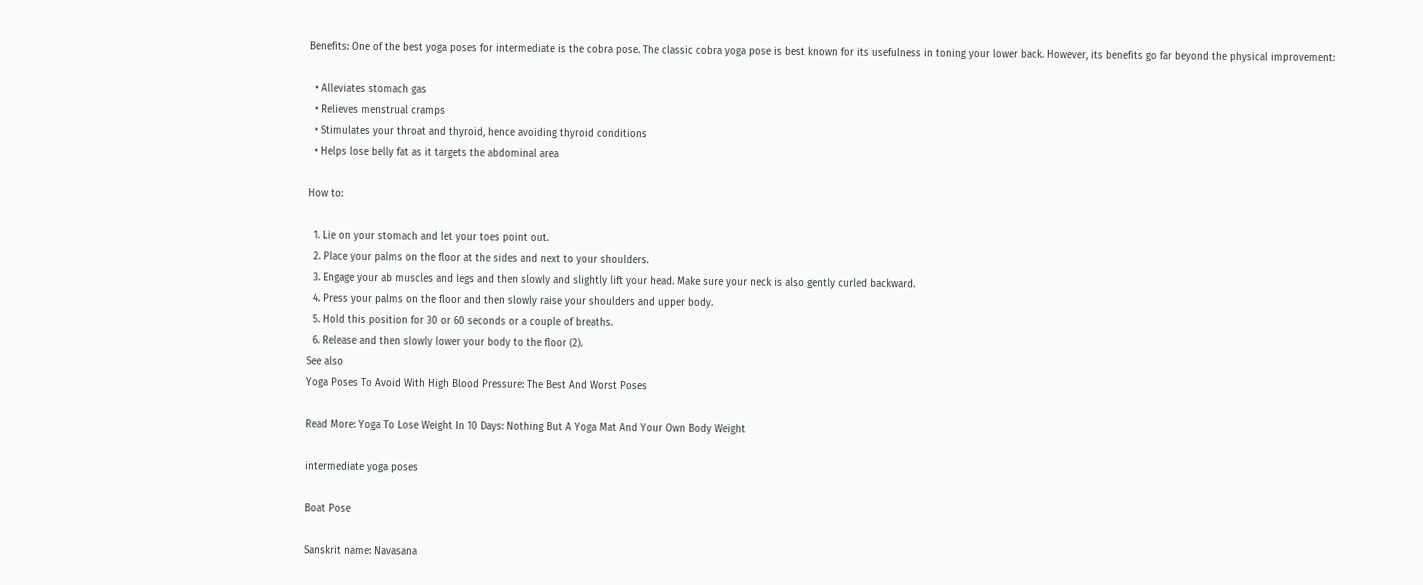Benefits: One of the best yoga poses for intermediate is the cobra pose. The classic cobra yoga pose is best known for its usefulness in toning your lower back. However, its benefits go far beyond the physical improvement:

  • Alleviates stomach gas
  • Relieves menstrual cramps
  • Stimulates your throat and thyroid, hence avoiding thyroid conditions
  • Helps lose belly fat as it targets the abdominal area

How to:

  1. Lie on your stomach and let your toes point out.
  2. Place your palms on the floor at the sides and next to your shoulders.
  3. Engage your ab muscles and legs and then slowly and slightly lift your head. Make sure your neck is also gently curled backward.
  4. Press your palms on the floor and then slowly raise your shoulders and upper body.
  5. Hold this position for 30 or 60 seconds or a couple of breaths.
  6. Release and then slowly lower your body to the floor (2).
See also
Yoga Poses To Avoid With High Blood Pressure: The Best And Worst Poses

Read More: Yoga To Lose Weight In 10 Days: Nothing But A Yoga Mat And Your Own Body Weight

intermediate yoga poses

Boat Pose

Sanskrit name: Navasana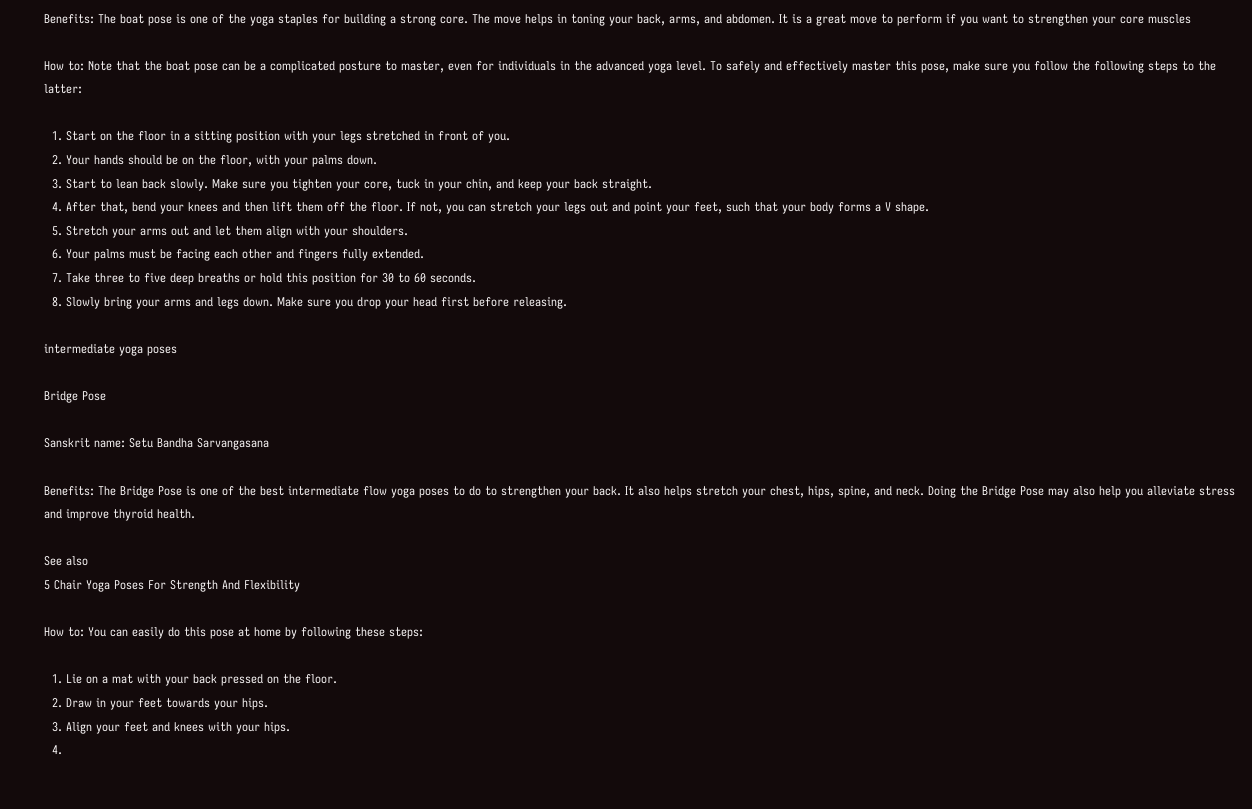Benefits: The boat pose is one of the yoga staples for building a strong core. The move helps in toning your back, arms, and abdomen. It is a great move to perform if you want to strengthen your core muscles

How to: Note that the boat pose can be a complicated posture to master, even for individuals in the advanced yoga level. To safely and effectively master this pose, make sure you follow the following steps to the latter:

  1. Start on the floor in a sitting position with your legs stretched in front of you.
  2. Your hands should be on the floor, with your palms down.
  3. Start to lean back slowly. Make sure you tighten your core, tuck in your chin, and keep your back straight.
  4. After that, bend your knees and then lift them off the floor. If not, you can stretch your legs out and point your feet, such that your body forms a V shape.
  5. Stretch your arms out and let them align with your shoulders.
  6. Your palms must be facing each other and fingers fully extended.
  7. Take three to five deep breaths or hold this position for 30 to 60 seconds.
  8. Slowly bring your arms and legs down. Make sure you drop your head first before releasing.

intermediate yoga poses

Bridge Pose

Sanskrit name: Setu Bandha Sarvangasana

Benefits: The Bridge Pose is one of the best intermediate flow yoga poses to do to strengthen your back. It also helps stretch your chest, hips, spine, and neck. Doing the Bridge Pose may also help you alleviate stress and improve thyroid health.

See also
5 Chair Yoga Poses For Strength And Flexibility

How to: You can easily do this pose at home by following these steps:

  1. Lie on a mat with your back pressed on the floor.
  2. Draw in your feet towards your hips.
  3. Align your feet and knees with your hips.
  4.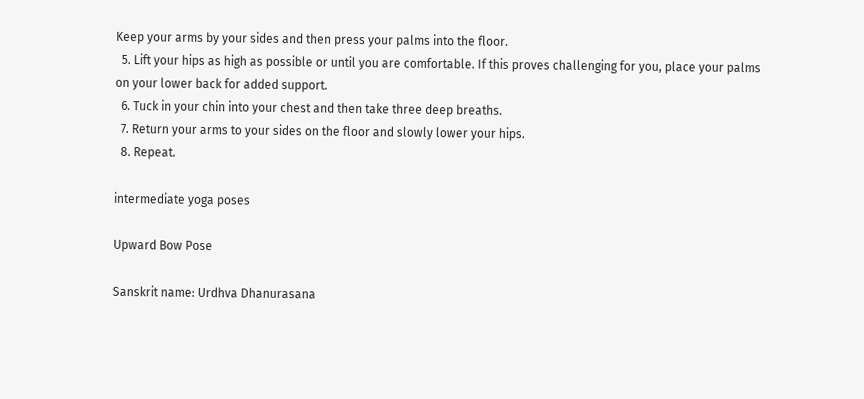Keep your arms by your sides and then press your palms into the floor.
  5. Lift your hips as high as possible or until you are comfortable. If this proves challenging for you, place your palms on your lower back for added support.
  6. Tuck in your chin into your chest and then take three deep breaths.
  7. Return your arms to your sides on the floor and slowly lower your hips.
  8. Repeat.

intermediate yoga poses

Upward Bow Pose

Sanskrit name: Urdhva Dhanurasana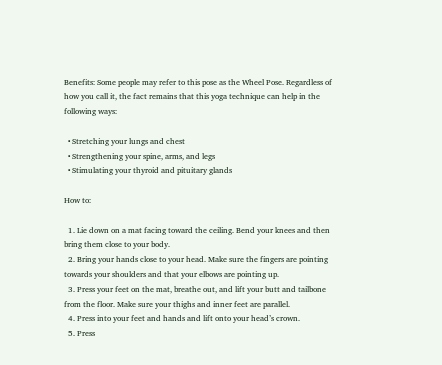Benefits: Some people may refer to this pose as the Wheel Pose. Regardless of how you call it, the fact remains that this yoga technique can help in the following ways:

  • Stretching your lungs and chest
  • Strengthening your spine, arms, and legs
  • Stimulating your thyroid and pituitary glands

How to:

  1. Lie down on a mat facing toward the ceiling. Bend your knees and then bring them close to your body.
  2. Bring your hands close to your head. Make sure the fingers are pointing towards your shoulders and that your elbows are pointing up.
  3. Press your feet on the mat, breathe out, and lift your butt and tailbone from the floor. Make sure your thighs and inner feet are parallel.
  4. Press into your feet and hands and lift onto your head’s crown.
  5. Press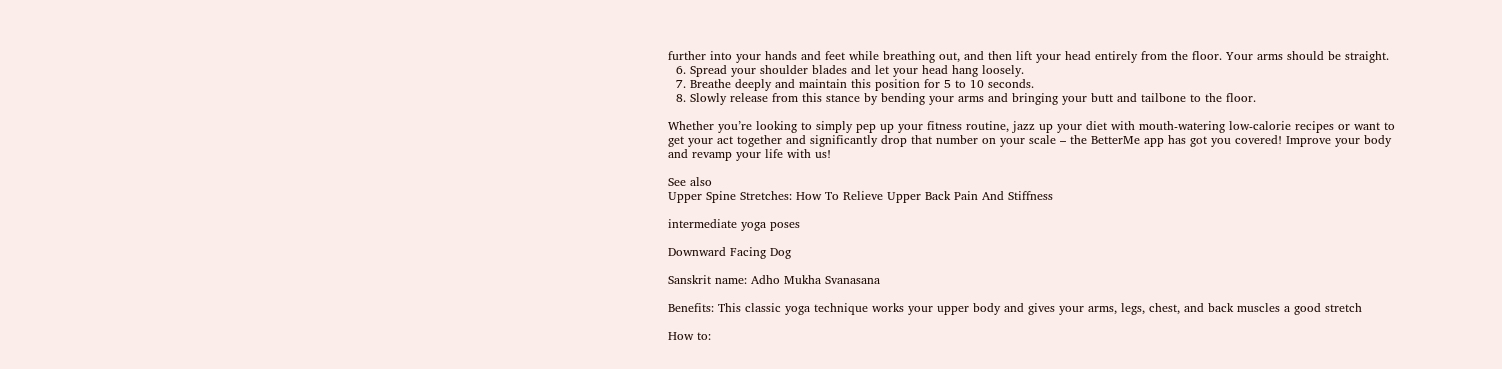further into your hands and feet while breathing out, and then lift your head entirely from the floor. Your arms should be straight.
  6. Spread your shoulder blades and let your head hang loosely.
  7. Breathe deeply and maintain this position for 5 to 10 seconds.
  8. Slowly release from this stance by bending your arms and bringing your butt and tailbone to the floor.

Whether you’re looking to simply pep up your fitness routine, jazz up your diet with mouth-watering low-calorie recipes or want to get your act together and significantly drop that number on your scale – the BetterMe app has got you covered! Improve your body and revamp your life with us!

See also
Upper Spine Stretches: How To Relieve Upper Back Pain And Stiffness

intermediate yoga poses

Downward Facing Dog

Sanskrit name: Adho Mukha Svanasana

Benefits: This classic yoga technique works your upper body and gives your arms, legs, chest, and back muscles a good stretch

How to: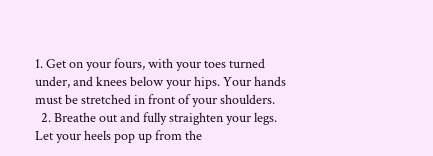1. Get on your fours, with your toes turned under, and knees below your hips. Your hands must be stretched in front of your shoulders.
  2. Breathe out and fully straighten your legs. Let your heels pop up from the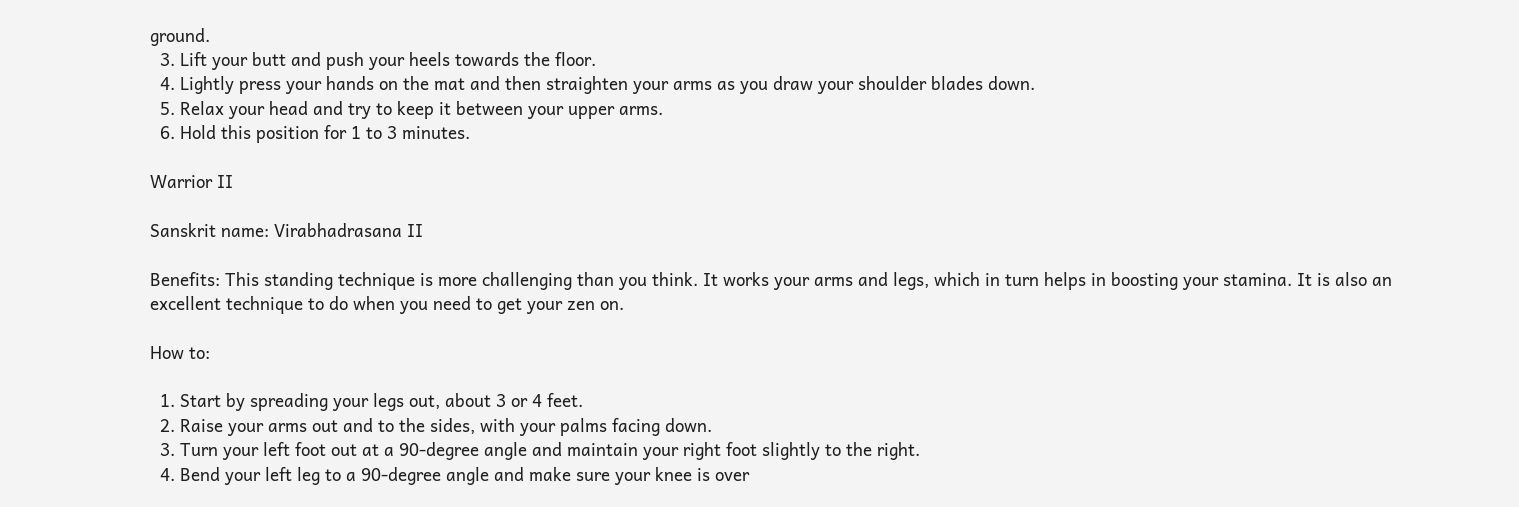ground.
  3. Lift your butt and push your heels towards the floor.
  4. Lightly press your hands on the mat and then straighten your arms as you draw your shoulder blades down.
  5. Relax your head and try to keep it between your upper arms.
  6. Hold this position for 1 to 3 minutes.

Warrior II

Sanskrit name: Virabhadrasana II

Benefits: This standing technique is more challenging than you think. It works your arms and legs, which in turn helps in boosting your stamina. It is also an excellent technique to do when you need to get your zen on.

How to:

  1. Start by spreading your legs out, about 3 or 4 feet.
  2. Raise your arms out and to the sides, with your palms facing down.
  3. Turn your left foot out at a 90-degree angle and maintain your right foot slightly to the right.
  4. Bend your left leg to a 90-degree angle and make sure your knee is over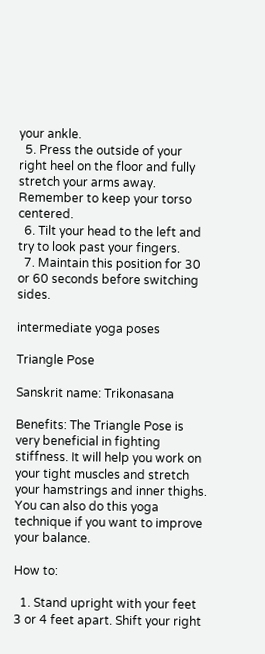your ankle.
  5. Press the outside of your right heel on the floor and fully stretch your arms away. Remember to keep your torso centered.
  6. Tilt your head to the left and try to look past your fingers.
  7. Maintain this position for 30 or 60 seconds before switching sides.

intermediate yoga poses

Triangle Pose

Sanskrit name: Trikonasana

Benefits: The Triangle Pose is very beneficial in fighting stiffness. It will help you work on your tight muscles and stretch your hamstrings and inner thighs. You can also do this yoga technique if you want to improve your balance.

How to:

  1. Stand upright with your feet 3 or 4 feet apart. Shift your right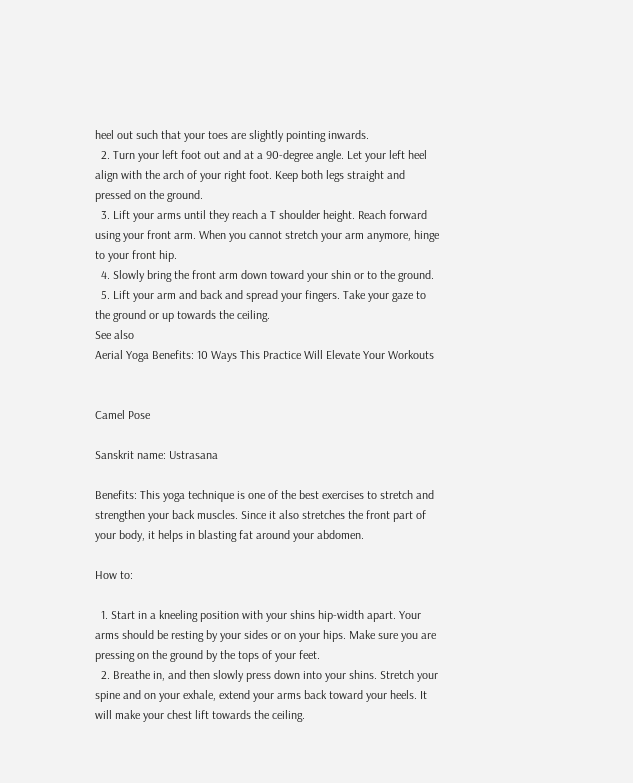heel out such that your toes are slightly pointing inwards.
  2. Turn your left foot out and at a 90-degree angle. Let your left heel align with the arch of your right foot. Keep both legs straight and pressed on the ground.
  3. Lift your arms until they reach a T shoulder height. Reach forward using your front arm. When you cannot stretch your arm anymore, hinge to your front hip.
  4. Slowly bring the front arm down toward your shin or to the ground.
  5. Lift your arm and back and spread your fingers. Take your gaze to the ground or up towards the ceiling.
See also
Aerial Yoga Benefits: 10 Ways This Practice Will Elevate Your Workouts


Camel Pose

Sanskrit name: Ustrasana

Benefits: This yoga technique is one of the best exercises to stretch and strengthen your back muscles. Since it also stretches the front part of your body, it helps in blasting fat around your abdomen.

How to:

  1. Start in a kneeling position with your shins hip-width apart. Your arms should be resting by your sides or on your hips. Make sure you are pressing on the ground by the tops of your feet.
  2. Breathe in, and then slowly press down into your shins. Stretch your spine and on your exhale, extend your arms back toward your heels. It will make your chest lift towards the ceiling.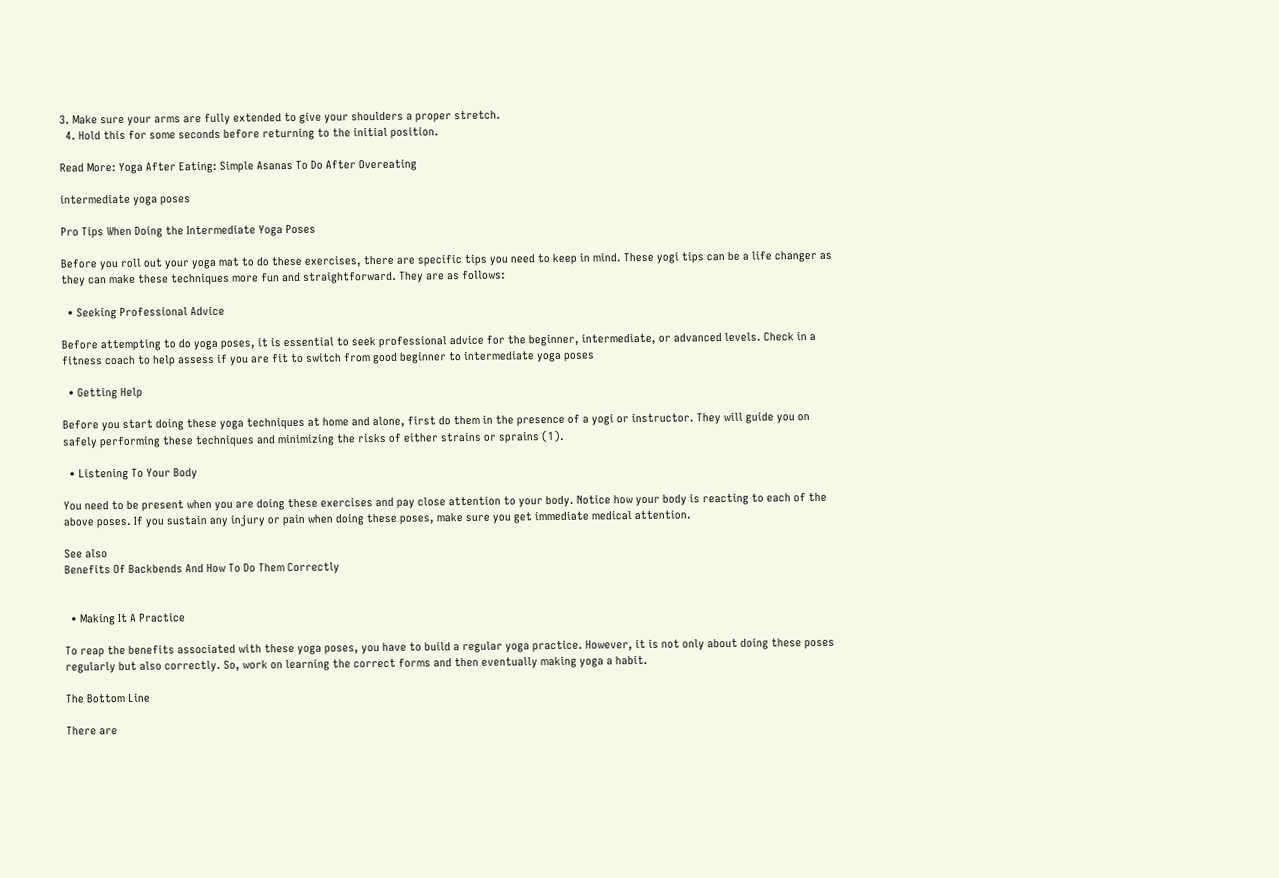3. Make sure your arms are fully extended to give your shoulders a proper stretch.
  4. Hold this for some seconds before returning to the initial position.

Read More: Yoga After Eating: Simple Asanas To Do After Overeating

intermediate yoga poses

Pro Tips When Doing the Intermediate Yoga Poses

Before you roll out your yoga mat to do these exercises, there are specific tips you need to keep in mind. These yogi tips can be a life changer as they can make these techniques more fun and straightforward. They are as follows:

  • Seeking Professional Advice

Before attempting to do yoga poses, it is essential to seek professional advice for the beginner, intermediate, or advanced levels. Check in a fitness coach to help assess if you are fit to switch from good beginner to intermediate yoga poses

  • Getting Help

Before you start doing these yoga techniques at home and alone, first do them in the presence of a yogi or instructor. They will guide you on safely performing these techniques and minimizing the risks of either strains or sprains (1).

  • Listening To Your Body

You need to be present when you are doing these exercises and pay close attention to your body. Notice how your body is reacting to each of the above poses. If you sustain any injury or pain when doing these poses, make sure you get immediate medical attention.

See also
Benefits Of Backbends And How To Do Them Correctly


  • Making It A Practice

To reap the benefits associated with these yoga poses, you have to build a regular yoga practice. However, it is not only about doing these poses regularly but also correctly. So, work on learning the correct forms and then eventually making yoga a habit.

The Bottom Line

There are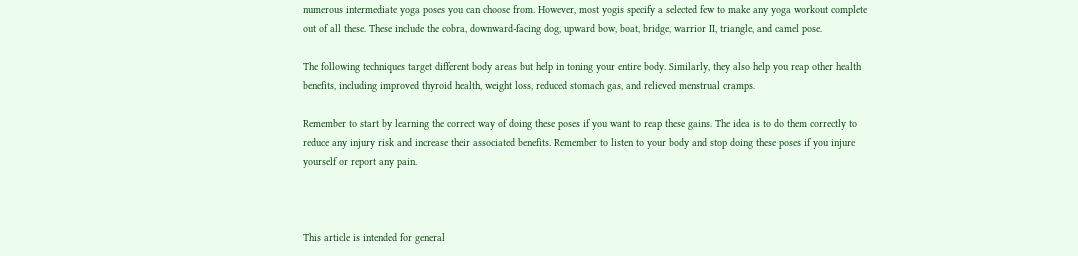numerous intermediate yoga poses you can choose from. However, most yogis specify a selected few to make any yoga workout complete out of all these. These include the cobra, downward-facing dog, upward bow, boat, bridge, warrior II, triangle, and camel pose.

The following techniques target different body areas but help in toning your entire body. Similarly, they also help you reap other health benefits, including improved thyroid health, weight loss, reduced stomach gas, and relieved menstrual cramps.

Remember to start by learning the correct way of doing these poses if you want to reap these gains. The idea is to do them correctly to reduce any injury risk and increase their associated benefits. Remember to listen to your body and stop doing these poses if you injure yourself or report any pain.



This article is intended for general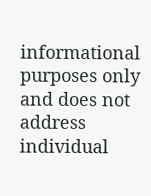informational purposes only and does not address individual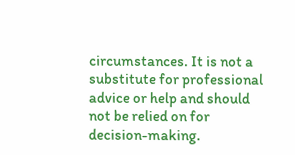circumstances. It is not a substitute for professional advice or help and should not be relied on for decision-making.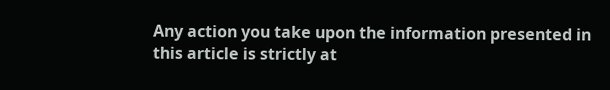Any action you take upon the information presented in this article is strictly at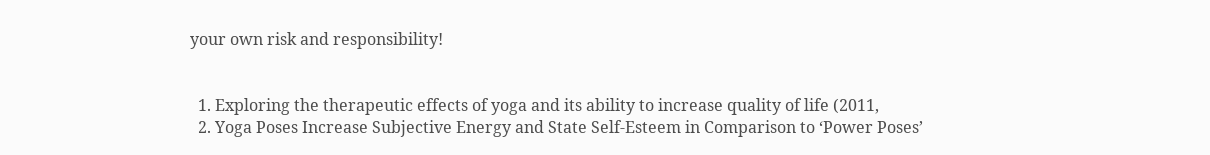your own risk and responsibility!


  1. Exploring the therapeutic effects of yoga and its ability to increase quality of life (2011,
  2. Yoga Poses Increase Subjective Energy and State Self-Esteem in Comparison to ‘Power Poses’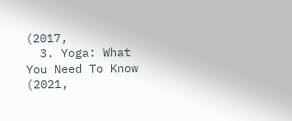(2017,
  3. Yoga: What You Need To Know (2021,